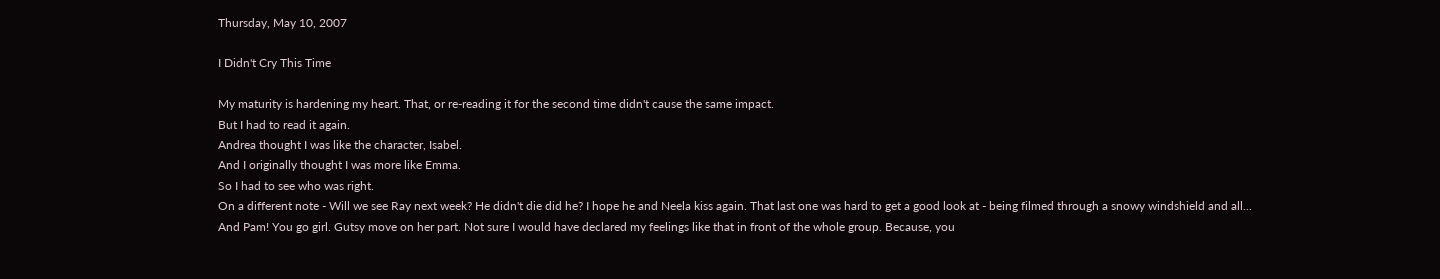Thursday, May 10, 2007

I Didn't Cry This Time

My maturity is hardening my heart. That, or re-reading it for the second time didn't cause the same impact.
But I had to read it again.
Andrea thought I was like the character, Isabel.
And I originally thought I was more like Emma.
So I had to see who was right.
On a different note - Will we see Ray next week? He didn't die did he? I hope he and Neela kiss again. That last one was hard to get a good look at - being filmed through a snowy windshield and all...
And Pam! You go girl. Gutsy move on her part. Not sure I would have declared my feelings like that in front of the whole group. Because, you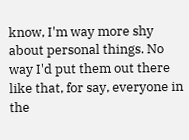know, I'm way more shy about personal things. No way I'd put them out there like that, for say, everyone in the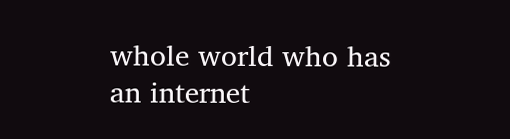whole world who has an internet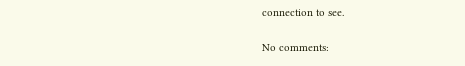connection to see.

No comments: